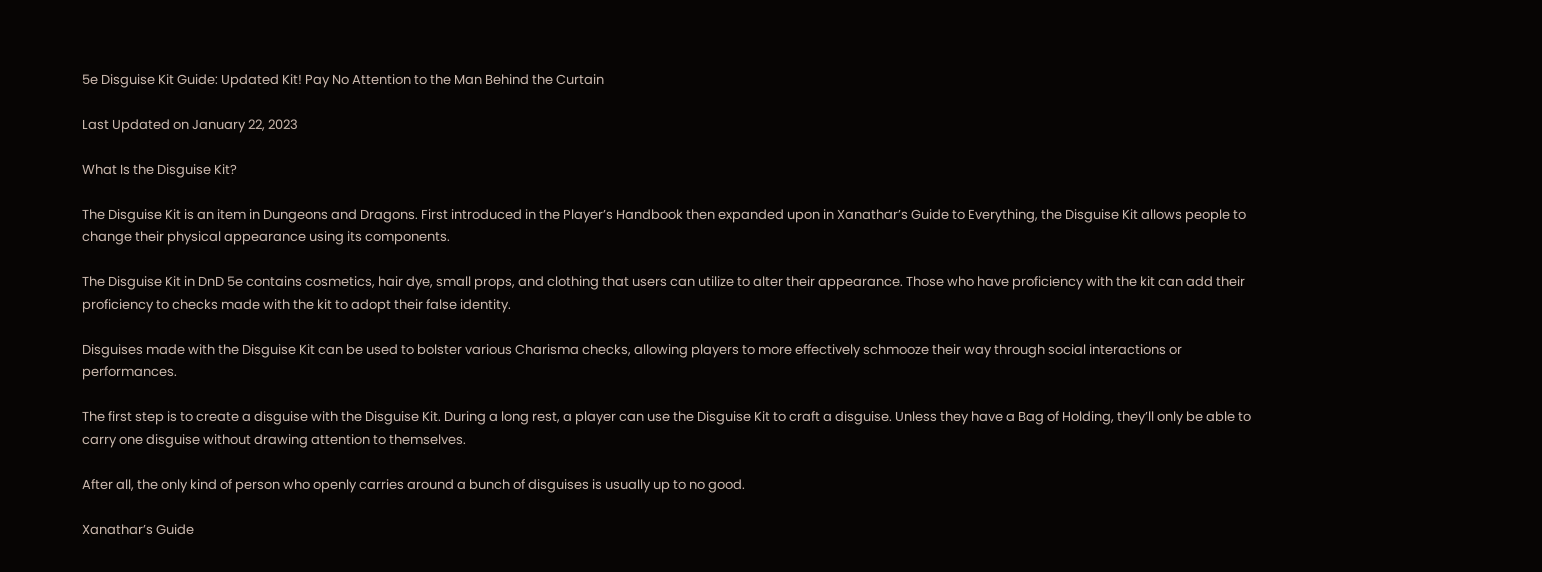5e Disguise Kit Guide: Updated Kit! Pay No Attention to the Man Behind the Curtain

Last Updated on January 22, 2023

What Is the Disguise Kit?

The Disguise Kit is an item in Dungeons and Dragons. First introduced in the Player’s Handbook then expanded upon in Xanathar’s Guide to Everything, the Disguise Kit allows people to change their physical appearance using its components.

The Disguise Kit in DnD 5e contains cosmetics, hair dye, small props, and clothing that users can utilize to alter their appearance. Those who have proficiency with the kit can add their proficiency to checks made with the kit to adopt their false identity.

Disguises made with the Disguise Kit can be used to bolster various Charisma checks, allowing players to more effectively schmooze their way through social interactions or performances.

The first step is to create a disguise with the Disguise Kit. During a long rest, a player can use the Disguise Kit to craft a disguise. Unless they have a Bag of Holding, they’ll only be able to carry one disguise without drawing attention to themselves.

After all, the only kind of person who openly carries around a bunch of disguises is usually up to no good.

Xanathar’s Guide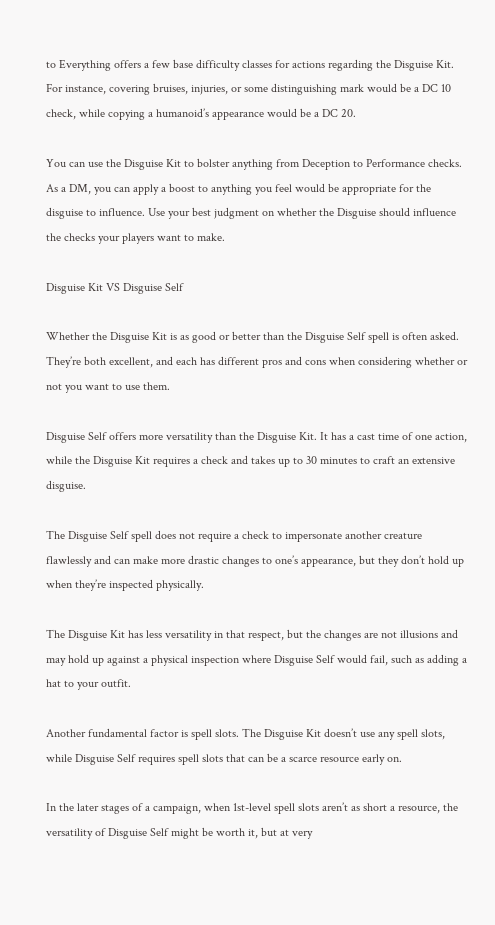to Everything offers a few base difficulty classes for actions regarding the Disguise Kit. For instance, covering bruises, injuries, or some distinguishing mark would be a DC 10 check, while copying a humanoid’s appearance would be a DC 20.

You can use the Disguise Kit to bolster anything from Deception to Performance checks. As a DM, you can apply a boost to anything you feel would be appropriate for the disguise to influence. Use your best judgment on whether the Disguise should influence the checks your players want to make.

Disguise Kit VS Disguise Self

Whether the Disguise Kit is as good or better than the Disguise Self spell is often asked. They’re both excellent, and each has different pros and cons when considering whether or not you want to use them.

Disguise Self offers more versatility than the Disguise Kit. It has a cast time of one action, while the Disguise Kit requires a check and takes up to 30 minutes to craft an extensive disguise.

The Disguise Self spell does not require a check to impersonate another creature flawlessly and can make more drastic changes to one’s appearance, but they don’t hold up when they’re inspected physically.

The Disguise Kit has less versatility in that respect, but the changes are not illusions and may hold up against a physical inspection where Disguise Self would fail, such as adding a hat to your outfit.

Another fundamental factor is spell slots. The Disguise Kit doesn’t use any spell slots, while Disguise Self requires spell slots that can be a scarce resource early on.

In the later stages of a campaign, when 1st-level spell slots aren’t as short a resource, the versatility of Disguise Self might be worth it, but at very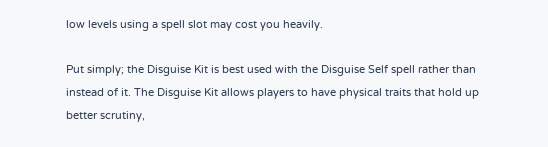low levels using a spell slot may cost you heavily.

Put simply; the Disguise Kit is best used with the Disguise Self spell rather than instead of it. The Disguise Kit allows players to have physical traits that hold up better scrutiny,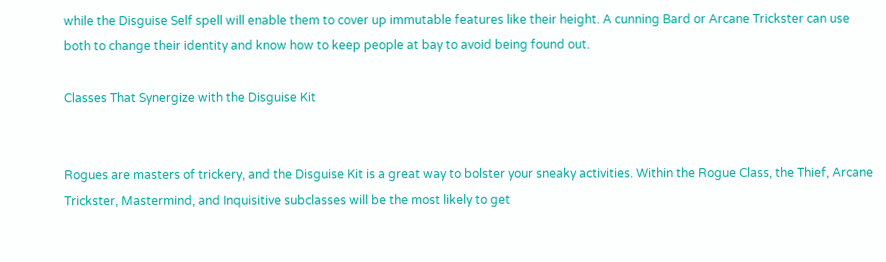while the Disguise Self spell will enable them to cover up immutable features like their height. A cunning Bard or Arcane Trickster can use both to change their identity and know how to keep people at bay to avoid being found out.

Classes That Synergize with the Disguise Kit


Rogues are masters of trickery, and the Disguise Kit is a great way to bolster your sneaky activities. Within the Rogue Class, the Thief, Arcane Trickster, Mastermind, and Inquisitive subclasses will be the most likely to get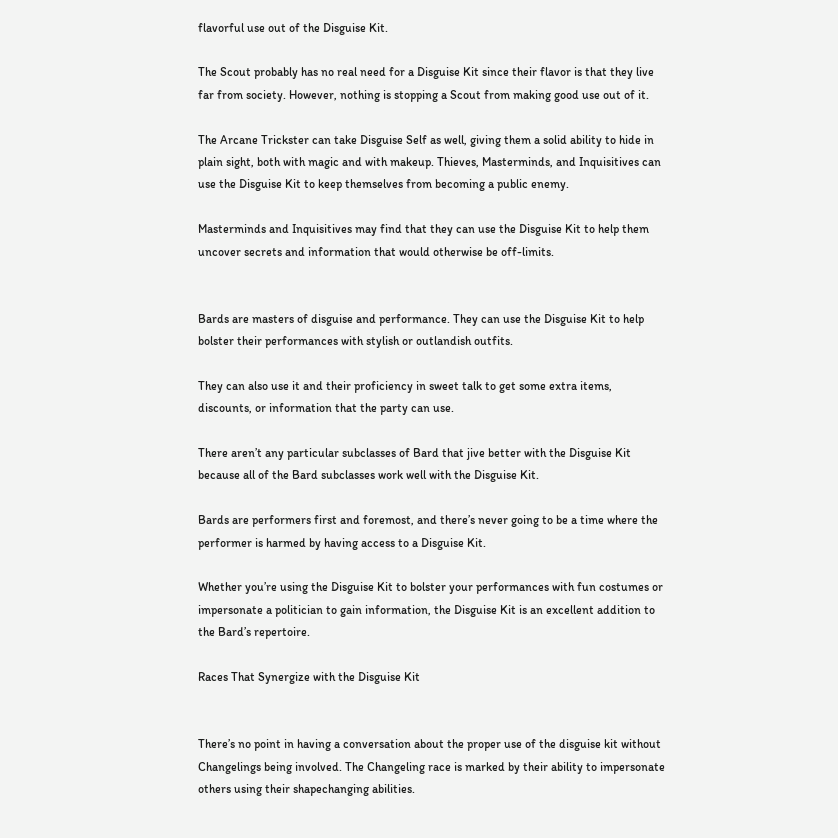flavorful use out of the Disguise Kit.

The Scout probably has no real need for a Disguise Kit since their flavor is that they live far from society. However, nothing is stopping a Scout from making good use out of it.

The Arcane Trickster can take Disguise Self as well, giving them a solid ability to hide in plain sight, both with magic and with makeup. Thieves, Masterminds, and Inquisitives can use the Disguise Kit to keep themselves from becoming a public enemy.

Masterminds and Inquisitives may find that they can use the Disguise Kit to help them uncover secrets and information that would otherwise be off-limits.


Bards are masters of disguise and performance. They can use the Disguise Kit to help bolster their performances with stylish or outlandish outfits.

They can also use it and their proficiency in sweet talk to get some extra items, discounts, or information that the party can use.

There aren’t any particular subclasses of Bard that jive better with the Disguise Kit because all of the Bard subclasses work well with the Disguise Kit.

Bards are performers first and foremost, and there’s never going to be a time where the performer is harmed by having access to a Disguise Kit.

Whether you’re using the Disguise Kit to bolster your performances with fun costumes or impersonate a politician to gain information, the Disguise Kit is an excellent addition to the Bard’s repertoire.

Races That Synergize with the Disguise Kit


There’s no point in having a conversation about the proper use of the disguise kit without Changelings being involved. The Changeling race is marked by their ability to impersonate others using their shapechanging abilities.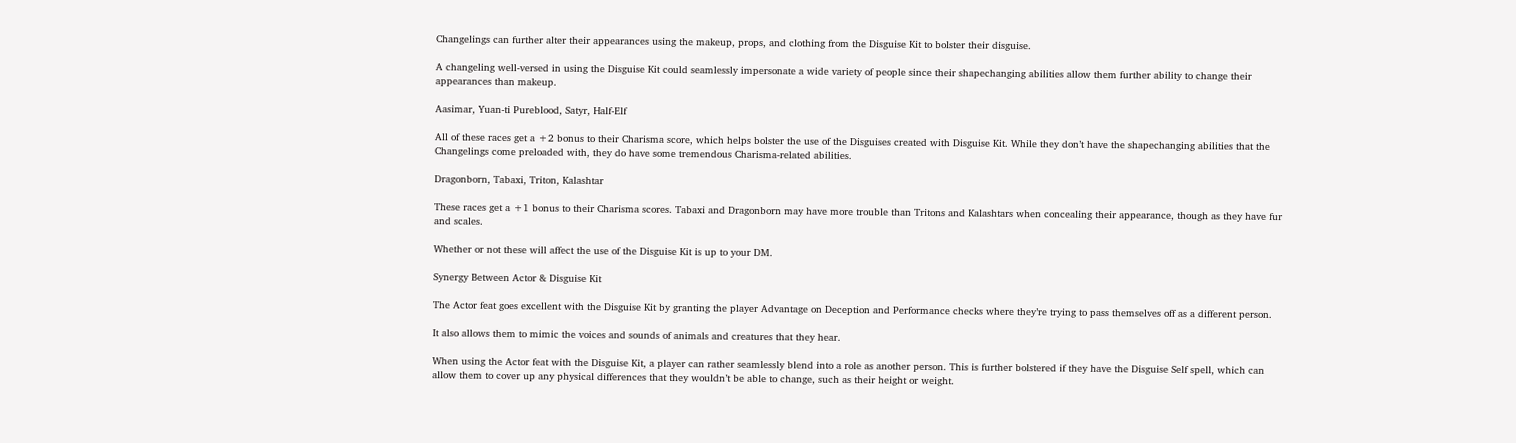Changelings can further alter their appearances using the makeup, props, and clothing from the Disguise Kit to bolster their disguise.

A changeling well-versed in using the Disguise Kit could seamlessly impersonate a wide variety of people since their shapechanging abilities allow them further ability to change their appearances than makeup.

Aasimar, Yuan-ti Pureblood, Satyr, Half-Elf

All of these races get a +2 bonus to their Charisma score, which helps bolster the use of the Disguises created with Disguise Kit. While they don’t have the shapechanging abilities that the Changelings come preloaded with, they do have some tremendous Charisma-related abilities.

Dragonborn, Tabaxi, Triton, Kalashtar

These races get a +1 bonus to their Charisma scores. Tabaxi and Dragonborn may have more trouble than Tritons and Kalashtars when concealing their appearance, though as they have fur and scales.

Whether or not these will affect the use of the Disguise Kit is up to your DM.

Synergy Between Actor & Disguise Kit

The Actor feat goes excellent with the Disguise Kit by granting the player Advantage on Deception and Performance checks where they’re trying to pass themselves off as a different person.

It also allows them to mimic the voices and sounds of animals and creatures that they hear.

When using the Actor feat with the Disguise Kit, a player can rather seamlessly blend into a role as another person. This is further bolstered if they have the Disguise Self spell, which can allow them to cover up any physical differences that they wouldn’t be able to change, such as their height or weight.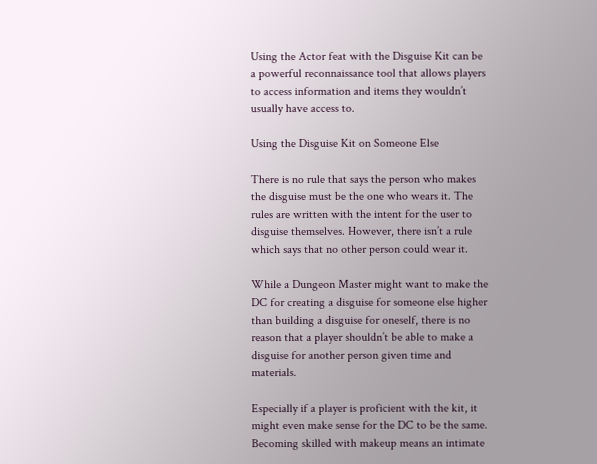Using the Actor feat with the Disguise Kit can be a powerful reconnaissance tool that allows players to access information and items they wouldn’t usually have access to.

Using the Disguise Kit on Someone Else

There is no rule that says the person who makes the disguise must be the one who wears it. The rules are written with the intent for the user to disguise themselves. However, there isn’t a rule which says that no other person could wear it.

While a Dungeon Master might want to make the DC for creating a disguise for someone else higher than building a disguise for oneself, there is no reason that a player shouldn’t be able to make a disguise for another person given time and materials.

Especially if a player is proficient with the kit, it might even make sense for the DC to be the same. Becoming skilled with makeup means an intimate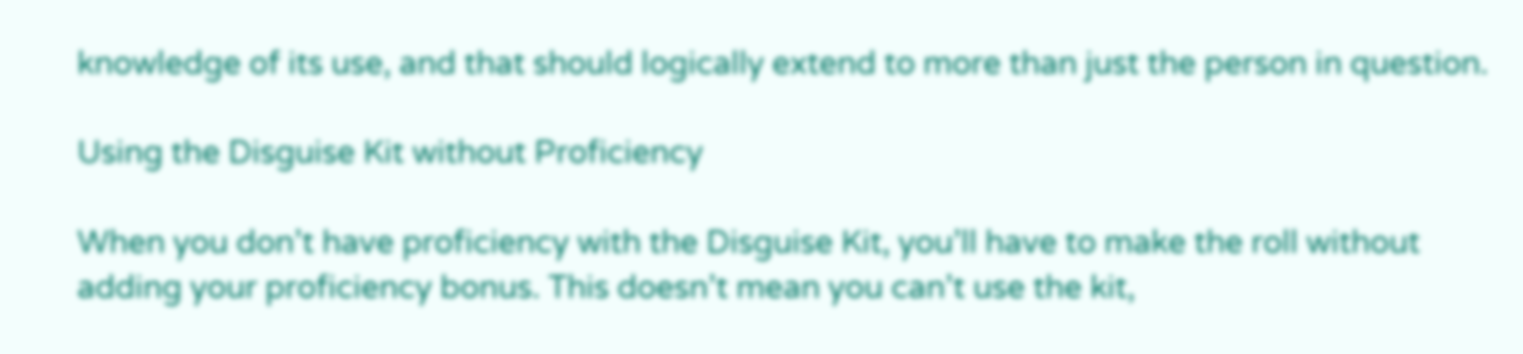knowledge of its use, and that should logically extend to more than just the person in question.

Using the Disguise Kit without Proficiency

When you don’t have proficiency with the Disguise Kit, you’ll have to make the roll without adding your proficiency bonus. This doesn’t mean you can’t use the kit,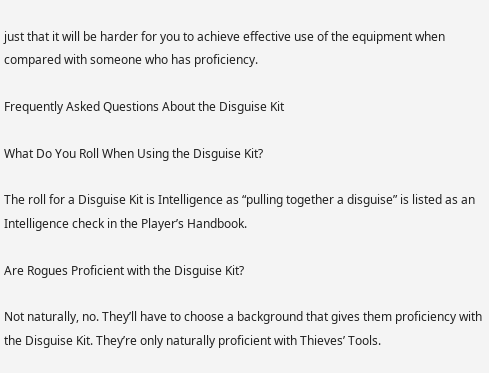just that it will be harder for you to achieve effective use of the equipment when compared with someone who has proficiency.

Frequently Asked Questions About the Disguise Kit

What Do You Roll When Using the Disguise Kit?

The roll for a Disguise Kit is Intelligence as “pulling together a disguise” is listed as an Intelligence check in the Player’s Handbook.

Are Rogues Proficient with the Disguise Kit?

Not naturally, no. They’ll have to choose a background that gives them proficiency with the Disguise Kit. They’re only naturally proficient with Thieves’ Tools.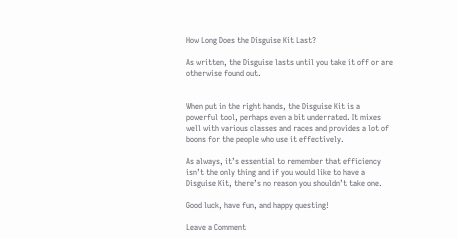How Long Does the Disguise Kit Last?

As written, the Disguise lasts until you take it off or are otherwise found out.


When put in the right hands, the Disguise Kit is a powerful tool, perhaps even a bit underrated. It mixes well with various classes and races and provides a lot of boons for the people who use it effectively.

As always, it’s essential to remember that efficiency isn’t the only thing and if you would like to have a Disguise Kit, there’s no reason you shouldn’t take one.

Good luck, have fun, and happy questing!

Leave a Comment